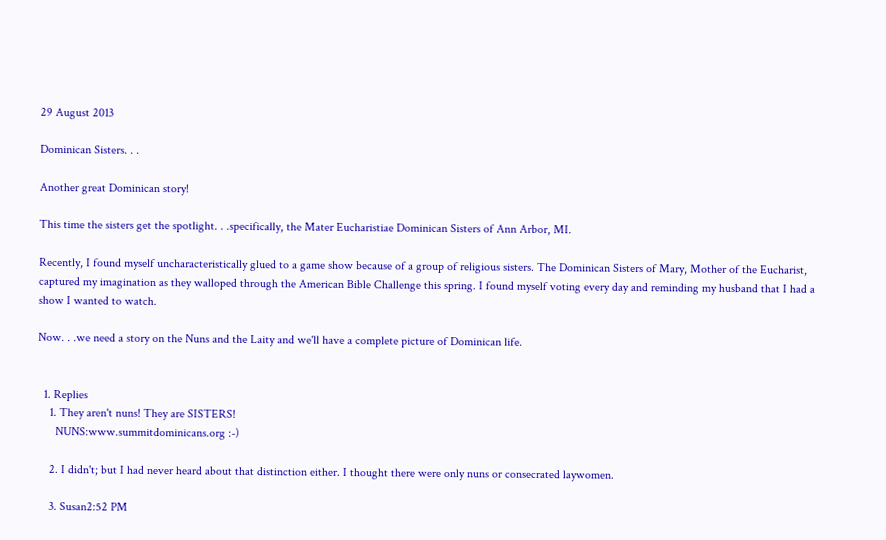29 August 2013

Dominican Sisters. . .

Another great Dominican story!

This time the sisters get the spotlight. . .specifically, the Mater Eucharistiae Dominican Sisters of Ann Arbor, MI.

Recently, I found myself uncharacteristically glued to a game show because of a group of religious sisters. The Dominican Sisters of Mary, Mother of the Eucharist, captured my imagination as they walloped through the American Bible Challenge this spring. I found myself voting every day and reminding my husband that I had a show I wanted to watch.

Now. . .we need a story on the Nuns and the Laity and we'll have a complete picture of Dominican life.


  1. Replies
    1. They aren't nuns! They are SISTERS!
      NUNS:www.summitdominicans.org :-)

    2. I didn't; but I had never heard about that distinction either. I thought there were only nuns or consecrated laywomen.

    3. Susan2:52 PM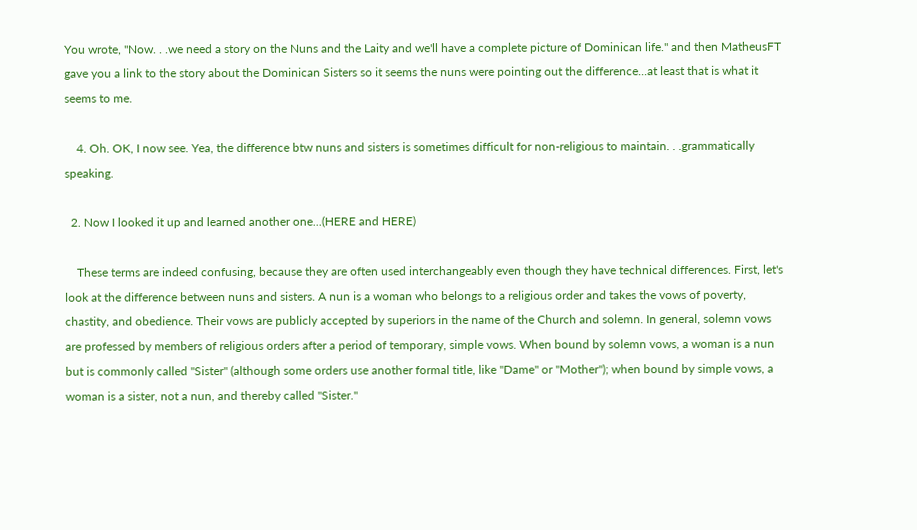You wrote, "Now. . .we need a story on the Nuns and the Laity and we'll have a complete picture of Dominican life." and then MatheusFT gave you a link to the story about the Dominican Sisters so it seems the nuns were pointing out the difference...at least that is what it seems to me.

    4. Oh. OK, I now see. Yea, the difference btw nuns and sisters is sometimes difficult for non-religious to maintain. . .grammatically speaking.

  2. Now I looked it up and learned another one...(HERE and HERE)

    These terms are indeed confusing, because they are often used interchangeably even though they have technical differences. First, let's look at the difference between nuns and sisters. A nun is a woman who belongs to a religious order and takes the vows of poverty, chastity, and obedience. Their vows are publicly accepted by superiors in the name of the Church and solemn. In general, solemn vows are professed by members of religious orders after a period of temporary, simple vows. When bound by solemn vows, a woman is a nun but is commonly called "Sister" (although some orders use another formal title, like "Dame" or "Mother"); when bound by simple vows, a woman is a sister, not a nun, and thereby called "Sister."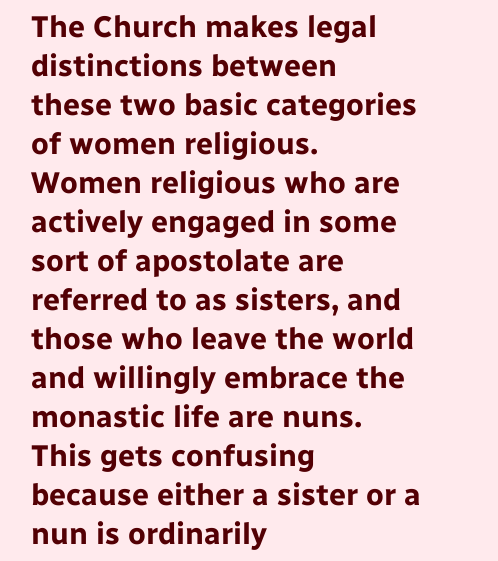The Church makes legal distinctions between these two basic categories of women religious. Women religious who are actively engaged in some sort of apostolate are referred to as sisters, and those who leave the world and willingly embrace the monastic life are nuns. This gets confusing because either a sister or a nun is ordinarily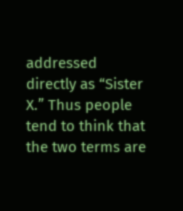addressed directly as “Sister X.” Thus people tend to think that the two terms are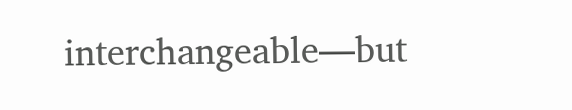interchangeable—but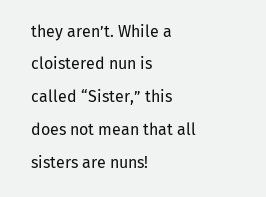they aren’t. While a cloistered nun is called “Sister,” this does not mean that all sisters are nuns!